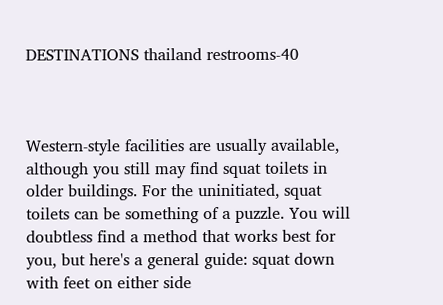DESTINATIONS thailand restrooms-40



Western-style facilities are usually available, although you still may find squat toilets in older buildings. For the uninitiated, squat toilets can be something of a puzzle. You will doubtless find a method that works best for you, but here's a general guide: squat down with feet on either side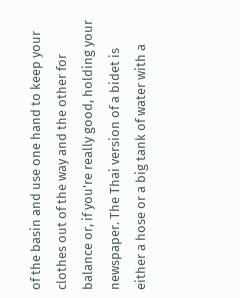of the basin and use one hand to keep your clothes out of the way and the other for balance or, if you're really good, holding your newspaper. The Thai version of a bidet is either a hose or a big tank of water with a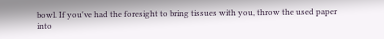bowl. If you've had the foresight to bring tissues with you, throw the used paper into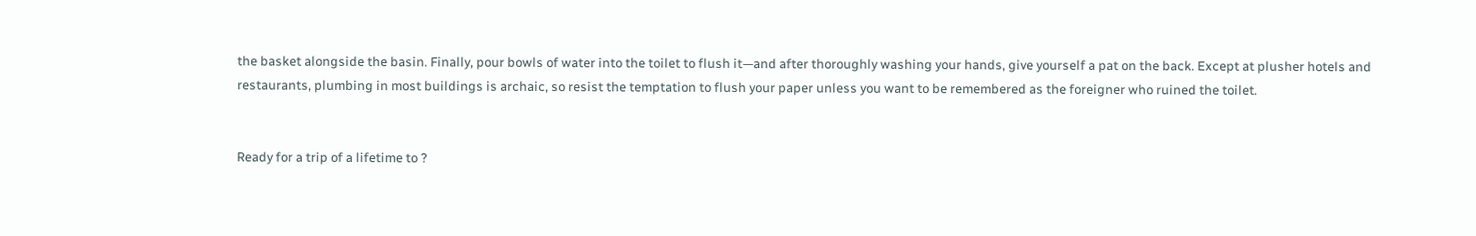the basket alongside the basin. Finally, pour bowls of water into the toilet to flush it—and after thoroughly washing your hands, give yourself a pat on the back. Except at plusher hotels and restaurants, plumbing in most buildings is archaic, so resist the temptation to flush your paper unless you want to be remembered as the foreigner who ruined the toilet.


Ready for a trip of a lifetime to ?